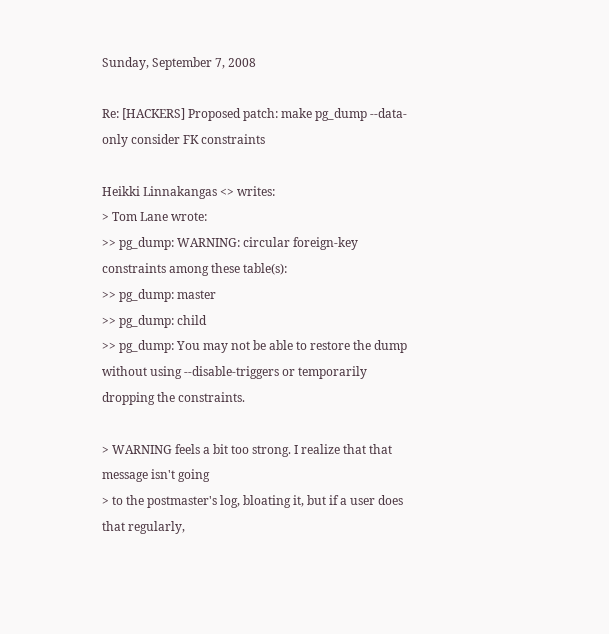Sunday, September 7, 2008

Re: [HACKERS] Proposed patch: make pg_dump --data-only consider FK constraints

Heikki Linnakangas <> writes:
> Tom Lane wrote:
>> pg_dump: WARNING: circular foreign-key constraints among these table(s):
>> pg_dump: master
>> pg_dump: child
>> pg_dump: You may not be able to restore the dump without using --disable-triggers or temporarily dropping the constraints.

> WARNING feels a bit too strong. I realize that that message isn't going
> to the postmaster's log, bloating it, but if a user does that regularly,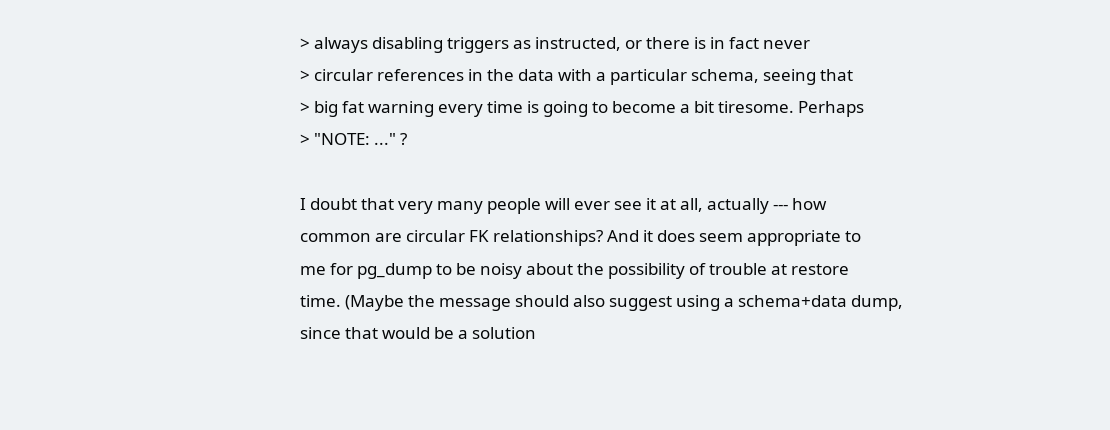> always disabling triggers as instructed, or there is in fact never
> circular references in the data with a particular schema, seeing that
> big fat warning every time is going to become a bit tiresome. Perhaps
> "NOTE: ..." ?

I doubt that very many people will ever see it at all, actually --- how
common are circular FK relationships? And it does seem appropriate to
me for pg_dump to be noisy about the possibility of trouble at restore
time. (Maybe the message should also suggest using a schema+data dump,
since that would be a solution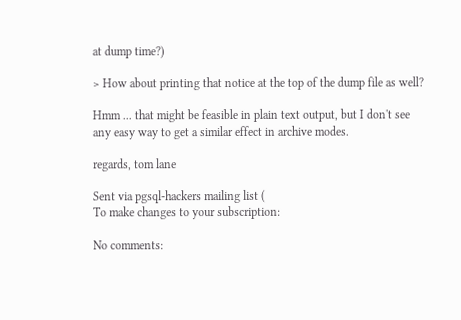at dump time?)

> How about printing that notice at the top of the dump file as well?

Hmm ... that might be feasible in plain text output, but I don't see
any easy way to get a similar effect in archive modes.

regards, tom lane

Sent via pgsql-hackers mailing list (
To make changes to your subscription:

No comments: